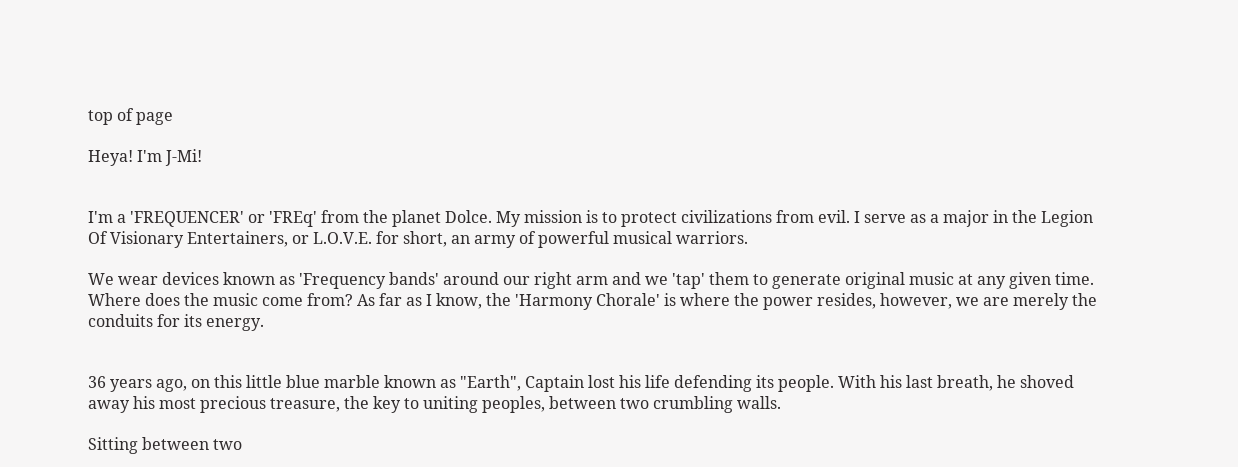top of page

Heya! I'm J-Mi!


I'm a 'FREQUENCER' or 'FREq' from the planet Dolce. My mission is to protect civilizations from evil. I serve as a major in the Legion Of Visionary Entertainers, or L.O.V.E. for short, an army of powerful musical warriors.

We wear devices known as 'Frequency bands' around our right arm and we 'tap' them to generate original music at any given time. Where does the music come from? As far as I know, the 'Harmony Chorale' is where the power resides, however, we are merely the conduits for its energy.


36 years ago, on this little blue marble known as "Earth", Captain lost his life defending its people. With his last breath, he shoved away his most precious treasure, the key to uniting peoples, between two crumbling walls.

Sitting between two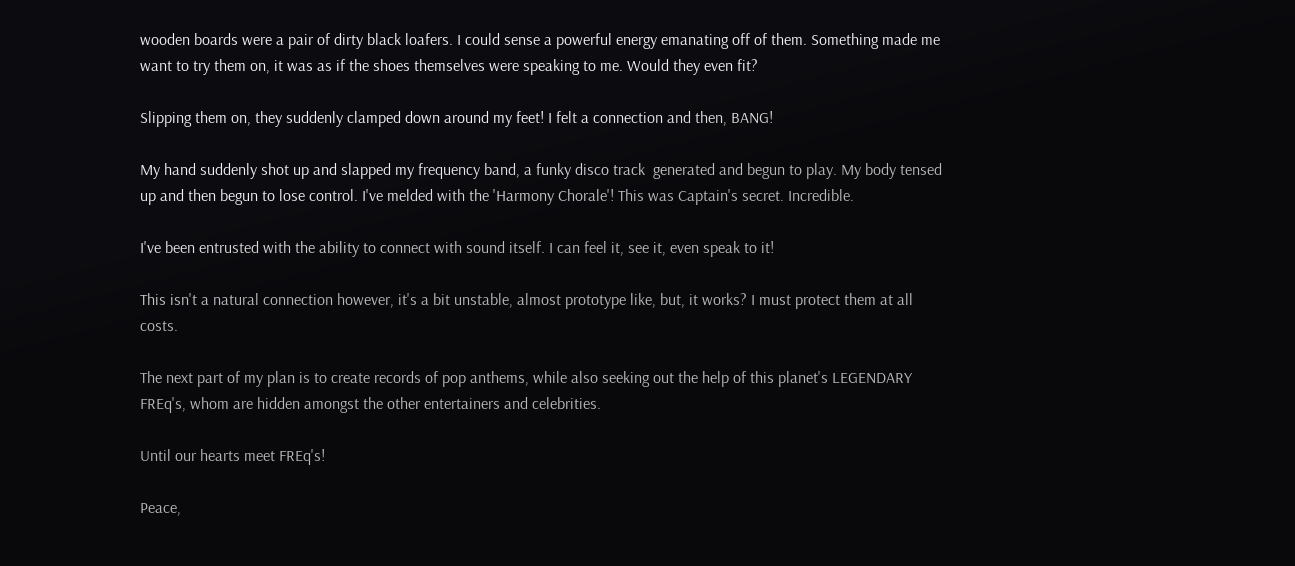wooden boards were a pair of dirty black loafers. I could sense a powerful energy emanating off of them. Something made me want to try them on, it was as if the shoes themselves were speaking to me. Would they even fit?

Slipping them on, they suddenly clamped down around my feet! I felt a connection and then, BANG!

My hand suddenly shot up and slapped my frequency band, a funky disco track  generated and begun to play. My body tensed up and then begun to lose control. I've melded with the 'Harmony Chorale'! This was Captain's secret. Incredible.

I've been entrusted with the ability to connect with sound itself. I can feel it, see it, even speak to it!

This isn't a natural connection however, it's a bit unstable, almost prototype like, but, it works? I must protect them at all costs.

The next part of my plan is to create records of pop anthems, while also seeking out the help of this planet's LEGENDARY FREq's, whom are hidden amongst the other entertainers and celebrities.

Until our hearts meet FREq's!

Peace,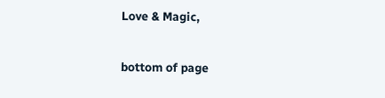Love & Magic,

bottom of page